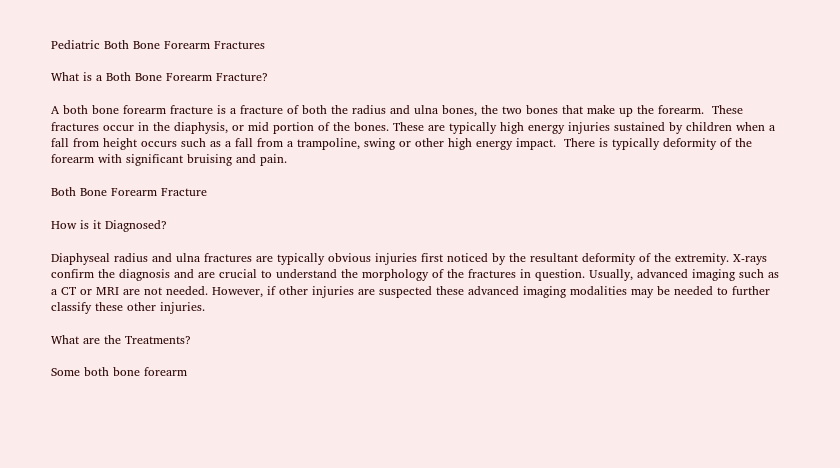Pediatric Both Bone Forearm Fractures

What is a Both Bone Forearm Fracture?

A both bone forearm fracture is a fracture of both the radius and ulna bones, the two bones that make up the forearm.  These fractures occur in the diaphysis, or mid portion of the bones. These are typically high energy injuries sustained by children when a fall from height occurs such as a fall from a trampoline, swing or other high energy impact.  There is typically deformity of the forearm with significant bruising and pain.

Both Bone Forearm Fracture

How is it Diagnosed?

Diaphyseal radius and ulna fractures are typically obvious injuries first noticed by the resultant deformity of the extremity. X-rays confirm the diagnosis and are crucial to understand the morphology of the fractures in question. Usually, advanced imaging such as a CT or MRI are not needed. However, if other injuries are suspected these advanced imaging modalities may be needed to further classify these other injuries.

What are the Treatments?

Some both bone forearm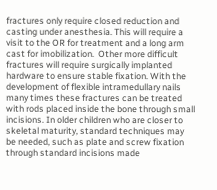fractures only require closed reduction and casting under anesthesia. This will require a visit to the OR for treatment and a long arm cast for imobilization.  Other more difficult fractures will require surgically implanted hardware to ensure stable fixation. With the development of flexible intramedullary nails many times these fractures can be treated with rods placed inside the bone through small incisions. In older children who are closer to skeletal maturity, standard techniques may be needed, such as plate and screw fixation through standard incisions made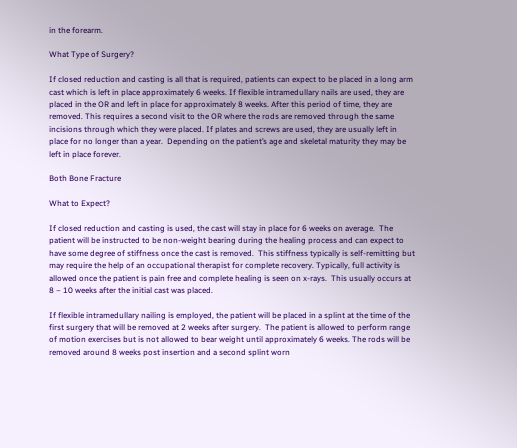in the forearm.

What Type of Surgery?

If closed reduction and casting is all that is required, patients can expect to be placed in a long arm cast which is left in place approximately 6 weeks. If flexible intramedullary nails are used, they are placed in the OR and left in place for approximately 8 weeks. After this period of time, they are removed. This requires a second visit to the OR where the rods are removed through the same incisions through which they were placed. If plates and screws are used, they are usually left in place for no longer than a year.  Depending on the patient’s age and skeletal maturity they may be left in place forever.

Both Bone Fracture

What to Expect?

If closed reduction and casting is used, the cast will stay in place for 6 weeks on average.  The patient will be instructed to be non-weight bearing during the healing process and can expect to have some degree of stiffness once the cast is removed.  This stiffness typically is self-remitting but may require the help of an occupational therapist for complete recovery. Typically, full activity is allowed once the patient is pain free and complete healing is seen on x-rays.  This usually occurs at 8 – 10 weeks after the initial cast was placed.

If flexible intramedullary nailing is employed, the patient will be placed in a splint at the time of the first surgery that will be removed at 2 weeks after surgery.  The patient is allowed to perform range of motion exercises but is not allowed to bear weight until approximately 6 weeks. The rods will be removed around 8 weeks post insertion and a second splint worn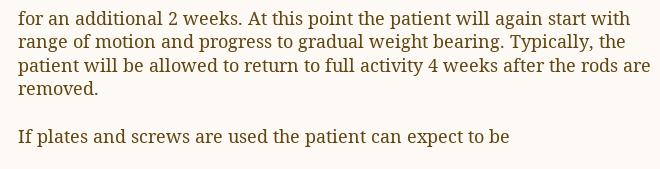for an additional 2 weeks. At this point the patient will again start with range of motion and progress to gradual weight bearing. Typically, the patient will be allowed to return to full activity 4 weeks after the rods are removed.

If plates and screws are used the patient can expect to be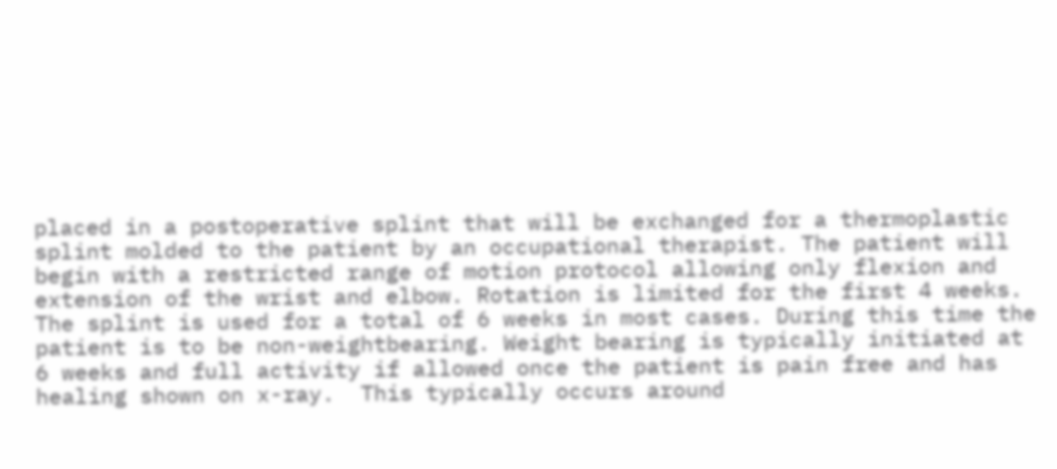placed in a postoperative splint that will be exchanged for a thermoplastic splint molded to the patient by an occupational therapist. The patient will begin with a restricted range of motion protocol allowing only flexion and extension of the wrist and elbow. Rotation is limited for the first 4 weeks. The splint is used for a total of 6 weeks in most cases. During this time the patient is to be non-weightbearing. Weight bearing is typically initiated at 6 weeks and full activity if allowed once the patient is pain free and has healing shown on x-ray.  This typically occurs around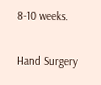8-10 weeks.

Hand Surgery